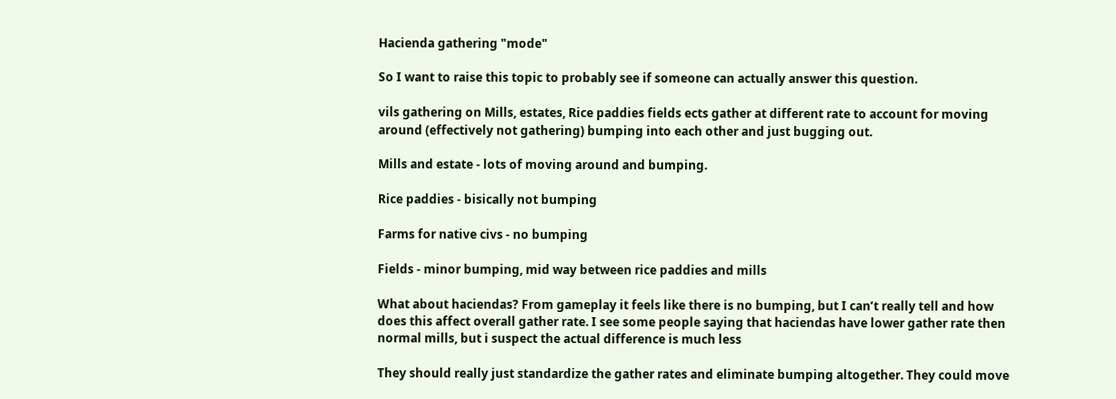Hacienda gathering "mode"

So I want to raise this topic to probably see if someone can actually answer this question.

vils gathering on Mills, estates, Rice paddies fields ects gather at different rate to account for moving around (effectively not gathering) bumping into each other and just bugging out.

Mills and estate - lots of moving around and bumping.

Rice paddies - bisically not bumping

Farms for native civs - no bumping

Fields - minor bumping, mid way between rice paddies and mills

What about haciendas? From gameplay it feels like there is no bumping, but I can’t really tell and how does this affect overall gather rate. I see some people saying that haciendas have lower gather rate then normal mills, but i suspect the actual difference is much less

They should really just standardize the gather rates and eliminate bumping altogether. They could move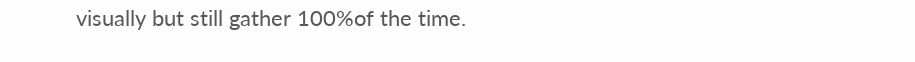visually but still gather 100%of the time.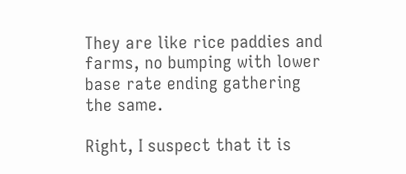They are like rice paddies and farms, no bumping with lower base rate ending gathering the same.

Right, I suspect that it is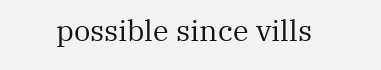possible since vills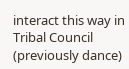interact this way in Tribal Council (previously dance)